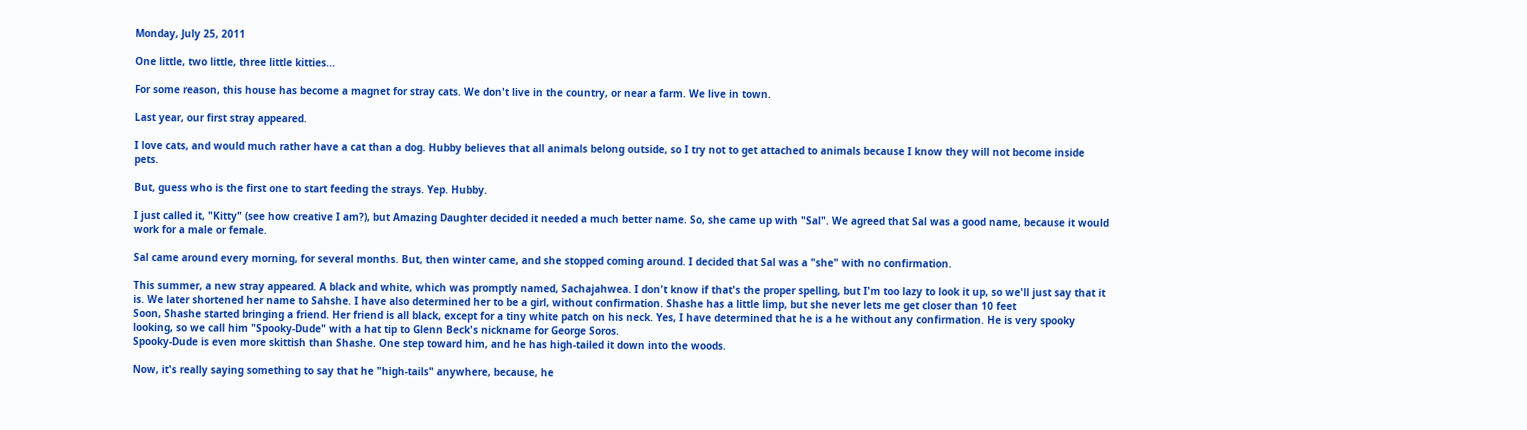Monday, July 25, 2011

One little, two little, three little kitties...

For some reason, this house has become a magnet for stray cats. We don't live in the country, or near a farm. We live in town.

Last year, our first stray appeared.

I love cats, and would much rather have a cat than a dog. Hubby believes that all animals belong outside, so I try not to get attached to animals because I know they will not become inside pets.

But, guess who is the first one to start feeding the strays. Yep. Hubby.

I just called it, "Kitty" (see how creative I am?), but Amazing Daughter decided it needed a much better name. So, she came up with "Sal". We agreed that Sal was a good name, because it would work for a male or female.

Sal came around every morning, for several months. But, then winter came, and she stopped coming around. I decided that Sal was a "she" with no confirmation.

This summer, a new stray appeared. A black and white, which was promptly named, Sachajahwea. I don't know if that's the proper spelling, but I'm too lazy to look it up, so we'll just say that it is. We later shortened her name to Sahshe. I have also determined her to be a girl, without confirmation. Shashe has a little limp, but she never lets me get closer than 10 feet
Soon, Shashe started bringing a friend. Her friend is all black, except for a tiny white patch on his neck. Yes, I have determined that he is a he without any confirmation. He is very spooky looking, so we call him "Spooky-Dude" with a hat tip to Glenn Beck's nickname for George Soros.
Spooky-Dude is even more skittish than Shashe. One step toward him, and he has high-tailed it down into the woods.

Now, it's really saying something to say that he "high-tails" anywhere, because, he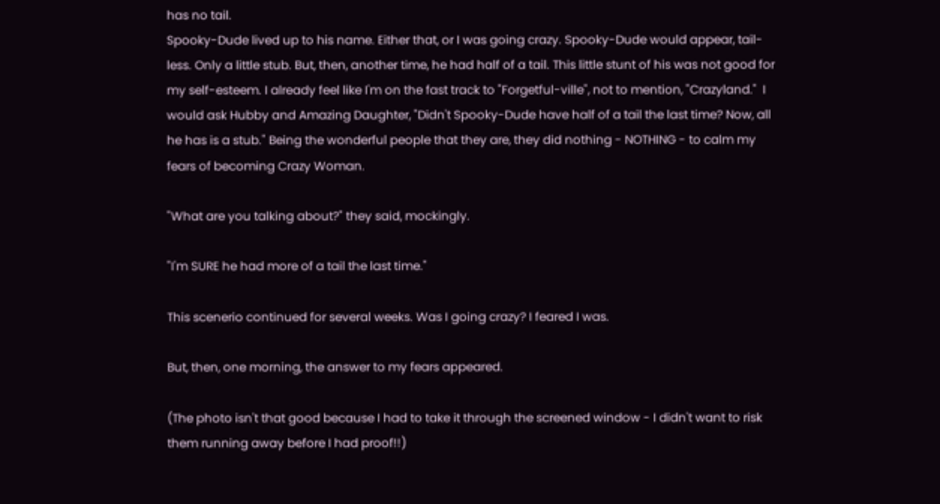has no tail.
Spooky-Dude lived up to his name. Either that, or I was going crazy. Spooky-Dude would appear, tail-less. Only a little stub. But, then, another time, he had half of a tail. This little stunt of his was not good for my self-esteem. I already feel like I'm on the fast track to "Forgetful-ville", not to mention, "Crazyland."  I would ask Hubby and Amazing Daughter, "Didn't Spooky-Dude have half of a tail the last time? Now, all he has is a stub." Being the wonderful people that they are, they did nothing - NOTHING - to calm my fears of becoming Crazy Woman.

"What are you talking about?" they said, mockingly.

"I'm SURE he had more of a tail the last time."

This scenerio continued for several weeks. Was I going crazy? I feared I was.

But, then, one morning, the answer to my fears appeared.

(The photo isn't that good because I had to take it through the screened window - I didn't want to risk them running away before I had proof!!)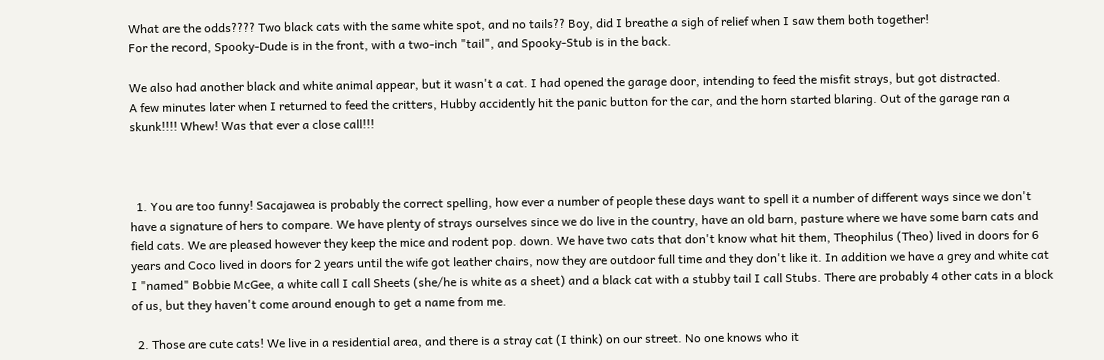What are the odds???? Two black cats with the same white spot, and no tails?? Boy, did I breathe a sigh of relief when I saw them both together!
For the record, Spooky-Dude is in the front, with a two-inch "tail", and Spooky-Stub is in the back.

We also had another black and white animal appear, but it wasn't a cat. I had opened the garage door, intending to feed the misfit strays, but got distracted.
A few minutes later when I returned to feed the critters, Hubby accidently hit the panic button for the car, and the horn started blaring. Out of the garage ran a skunk!!!! Whew! Was that ever a close call!!!



  1. You are too funny! Sacajawea is probably the correct spelling, how ever a number of people these days want to spell it a number of different ways since we don't have a signature of hers to compare. We have plenty of strays ourselves since we do live in the country, have an old barn, pasture where we have some barn cats and field cats. We are pleased however they keep the mice and rodent pop. down. We have two cats that don't know what hit them, Theophilus (Theo) lived in doors for 6 years and Coco lived in doors for 2 years until the wife got leather chairs, now they are outdoor full time and they don't like it. In addition we have a grey and white cat I "named" Bobbie McGee, a white call I call Sheets (she/he is white as a sheet) and a black cat with a stubby tail I call Stubs. There are probably 4 other cats in a block of us, but they haven't come around enough to get a name from me.

  2. Those are cute cats! We live in a residential area, and there is a stray cat (I think) on our street. No one knows who it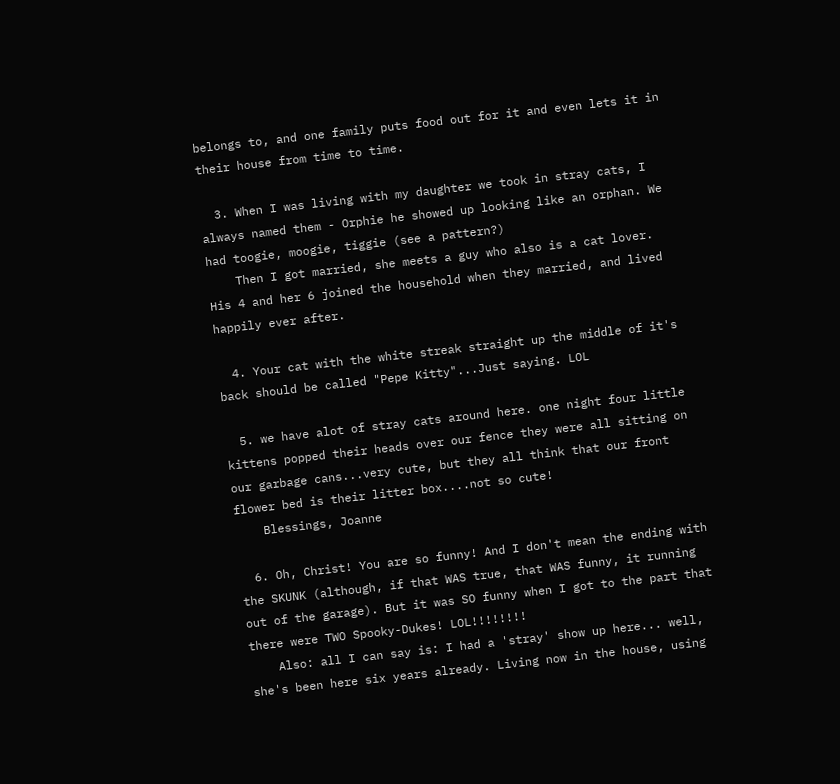belongs to, and one family puts food out for it and even lets it in their house from time to time.

  3. When I was living with my daughter we took in stray cats, I always named them - Orphie he showed up looking like an orphan. We had toogie, moogie, tiggie (see a pattern?)
    Then I got married, she meets a guy who also is a cat lover. His 4 and her 6 joined the household when they married, and lived happily ever after.

  4. Your cat with the white streak straight up the middle of it's back should be called "Pepe Kitty"...Just saying. LOL

  5. we have alot of stray cats around here. one night four little kittens popped their heads over our fence they were all sitting on our garbage cans...very cute, but they all think that our front flower bed is their litter box....not so cute!
    Blessings, Joanne

  6. Oh, Christ! You are so funny! And I don't mean the ending with the SKUNK (although, if that WAS true, that WAS funny, it running out of the garage). But it was SO funny when I got to the part that there were TWO Spooky-Dukes! LOL!!!!!!!!
    Also: all I can say is: I had a 'stray' show up here... well, she's been here six years already. Living now in the house, using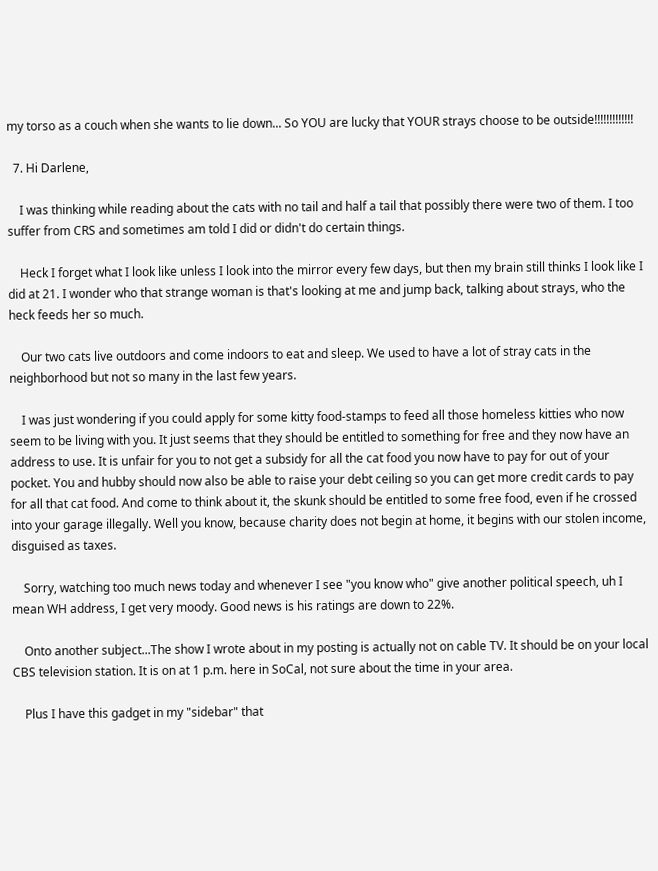my torso as a couch when she wants to lie down... So YOU are lucky that YOUR strays choose to be outside!!!!!!!!!!!!!

  7. Hi Darlene,

    I was thinking while reading about the cats with no tail and half a tail that possibly there were two of them. I too suffer from CRS and sometimes am told I did or didn't do certain things.

    Heck I forget what I look like unless I look into the mirror every few days, but then my brain still thinks I look like I did at 21. I wonder who that strange woman is that's looking at me and jump back, talking about strays, who the heck feeds her so much.

    Our two cats live outdoors and come indoors to eat and sleep. We used to have a lot of stray cats in the neighborhood but not so many in the last few years.

    I was just wondering if you could apply for some kitty food-stamps to feed all those homeless kitties who now seem to be living with you. It just seems that they should be entitled to something for free and they now have an address to use. It is unfair for you to not get a subsidy for all the cat food you now have to pay for out of your pocket. You and hubby should now also be able to raise your debt ceiling so you can get more credit cards to pay for all that cat food. And come to think about it, the skunk should be entitled to some free food, even if he crossed into your garage illegally. Well you know, because charity does not begin at home, it begins with our stolen income, disguised as taxes.

    Sorry, watching too much news today and whenever I see "you know who" give another political speech, uh I mean WH address, I get very moody. Good news is his ratings are down to 22%.

    Onto another subject...The show I wrote about in my posting is actually not on cable TV. It should be on your local CBS television station. It is on at 1 p.m. here in SoCal, not sure about the time in your area.

    Plus I have this gadget in my "sidebar" that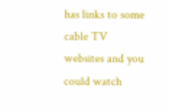has links to some cable TV websites and you could watch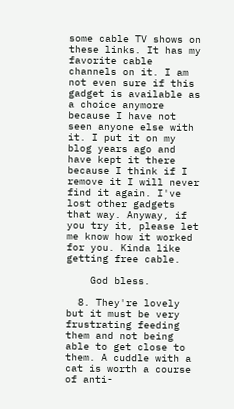some cable TV shows on these links. It has my favorite cable channels on it. I am not even sure if this gadget is available as a choice anymore because I have not seen anyone else with it. I put it on my blog years ago and have kept it there because I think if I remove it I will never find it again. I've lost other gadgets that way. Anyway, if you try it, please let me know how it worked for you. Kinda like getting free cable.

    God bless.

  8. They're lovely but it must be very frustrating feeding them and not being able to get close to them. A cuddle with a cat is worth a course of anti-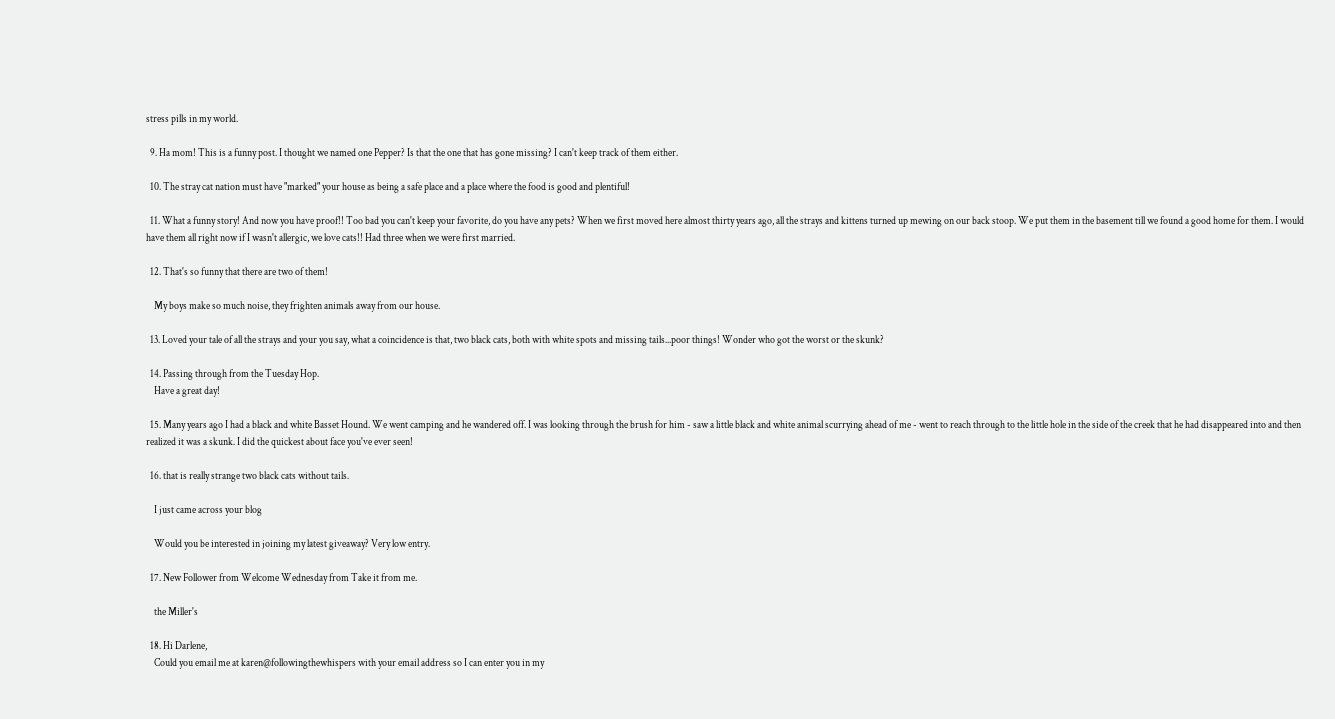stress pills in my world.

  9. Ha mom! This is a funny post. I thought we named one Pepper? Is that the one that has gone missing? I can't keep track of them either.

  10. The stray cat nation must have "marked" your house as being a safe place and a place where the food is good and plentiful!

  11. What a funny story! And now you have proof!! Too bad you can't keep your favorite, do you have any pets? When we first moved here almost thirty years ago, all the strays and kittens turned up mewing on our back stoop. We put them in the basement till we found a good home for them. I would have them all right now if I wasn't allergic, we love cats!! Had three when we were first married.

  12. That's so funny that there are two of them!

    My boys make so much noise, they frighten animals away from our house.

  13. Loved your tale of all the strays and your you say, what a coincidence is that, two black cats, both with white spots and missing tails...poor things! Wonder who got the worst or the skunk?

  14. Passing through from the Tuesday Hop.
    Have a great day!

  15. Many years ago I had a black and white Basset Hound. We went camping and he wandered off. I was looking through the brush for him - saw a little black and white animal scurrying ahead of me - went to reach through to the little hole in the side of the creek that he had disappeared into and then realized it was a skunk. I did the quickest about face you've ever seen!

  16. that is really strange two black cats without tails.

    I just came across your blog

    Would you be interested in joining my latest giveaway? Very low entry.

  17. New Follower from Welcome Wednesday from Take it from me.

    the Miller's

  18. Hi Darlene,
    Could you email me at karen@followingthewhispers with your email address so I can enter you in my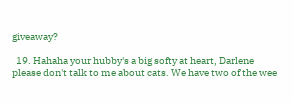giveaway?

  19. Hahaha your hubby's a big softy at heart, Darlene please don't talk to me about cats. We have two of the wee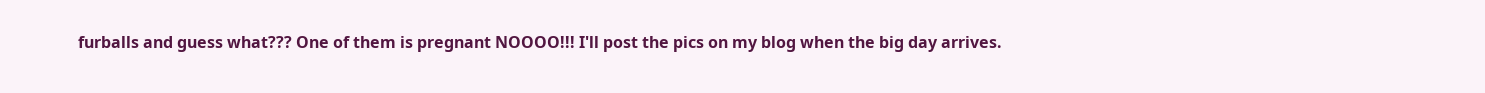furballs and guess what??? One of them is pregnant NOOOO!!! I'll post the pics on my blog when the big day arrives.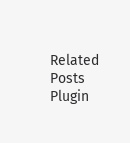Related Posts Plugin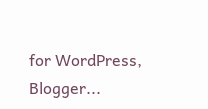for WordPress, Blogger...